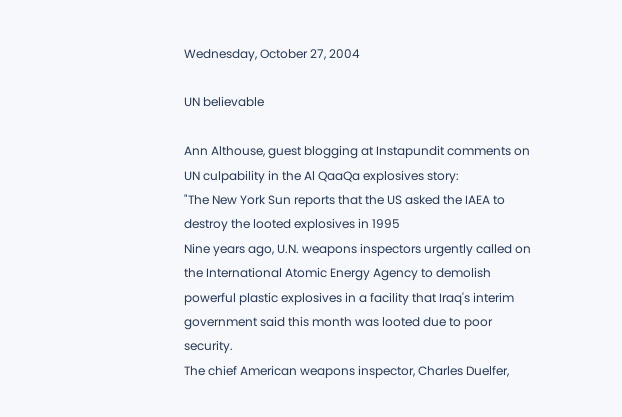Wednesday, October 27, 2004

UN believable

Ann Althouse, guest blogging at Instapundit comments on UN culpability in the Al QaaQa explosives story:
"The New York Sun reports that the US asked the IAEA to destroy the looted explosives in 1995
Nine years ago, U.N. weapons inspectors urgently called on the International Atomic Energy Agency to demolish powerful plastic explosives in a facility that Iraq's interim government said this month was looted due to poor security.
The chief American weapons inspector, Charles Duelfer,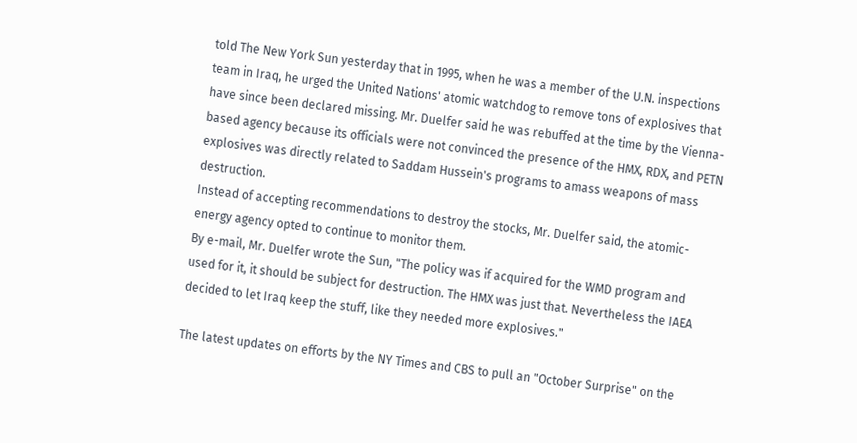told The New York Sun yesterday that in 1995, when he was a member of the U.N. inspections team in Iraq, he urged the United Nations' atomic watchdog to remove tons of explosives that have since been declared missing. Mr. Duelfer said he was rebuffed at the time by the Vienna-based agency because its officials were not convinced the presence of the HMX, RDX, and PETN explosives was directly related to Saddam Hussein's programs to amass weapons of mass destruction.
Instead of accepting recommendations to destroy the stocks, Mr. Duelfer said, the atomic-energy agency opted to continue to monitor them.
By e-mail, Mr. Duelfer wrote the Sun, "The policy was if acquired for the WMD program and used for it, it should be subject for destruction. The HMX was just that. Nevertheless the IAEA decided to let Iraq keep the stuff, like they needed more explosives."

The latest updates on efforts by the NY Times and CBS to pull an "October Surprise" on the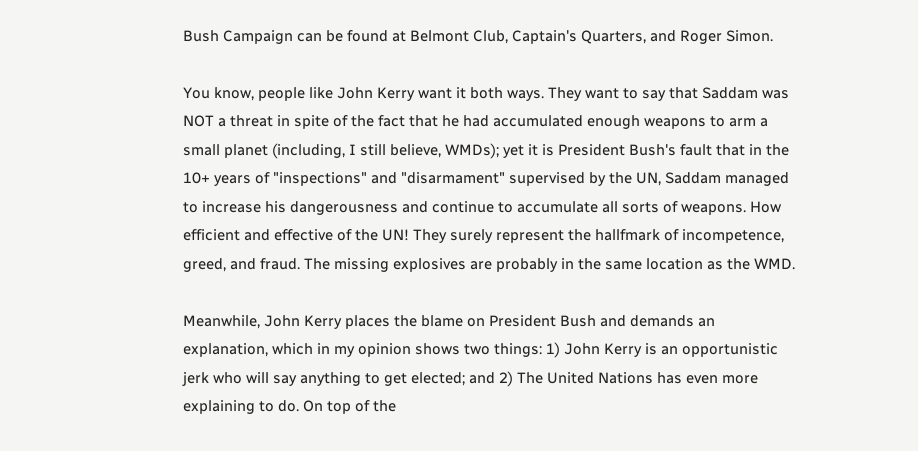Bush Campaign can be found at Belmont Club, Captain's Quarters, and Roger Simon.

You know, people like John Kerry want it both ways. They want to say that Saddam was NOT a threat in spite of the fact that he had accumulated enough weapons to arm a small planet (including, I still believe, WMDs); yet it is President Bush's fault that in the 10+ years of "inspections" and "disarmament" supervised by the UN, Saddam managed to increase his dangerousness and continue to accumulate all sorts of weapons. How efficient and effective of the UN! They surely represent the hallfmark of incompetence, greed, and fraud. The missing explosives are probably in the same location as the WMD.

Meanwhile, John Kerry places the blame on President Bush and demands an explanation, which in my opinion shows two things: 1) John Kerry is an opportunistic jerk who will say anything to get elected; and 2) The United Nations has even more explaining to do. On top of the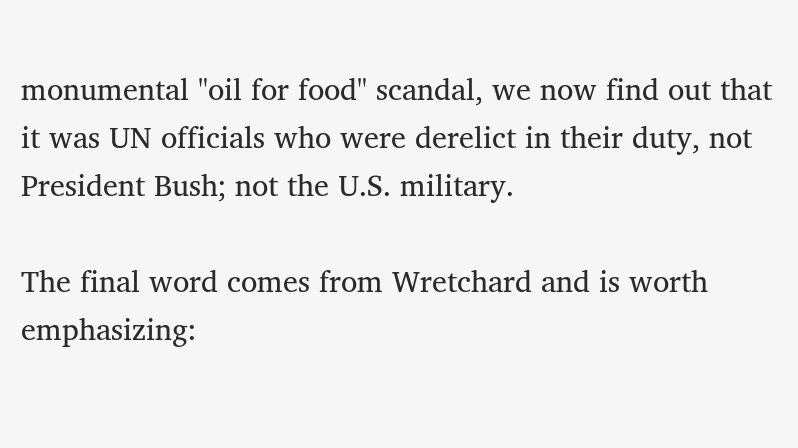monumental "oil for food" scandal, we now find out that it was UN officials who were derelict in their duty, not President Bush; not the U.S. military.

The final word comes from Wretchard and is worth emphasizing: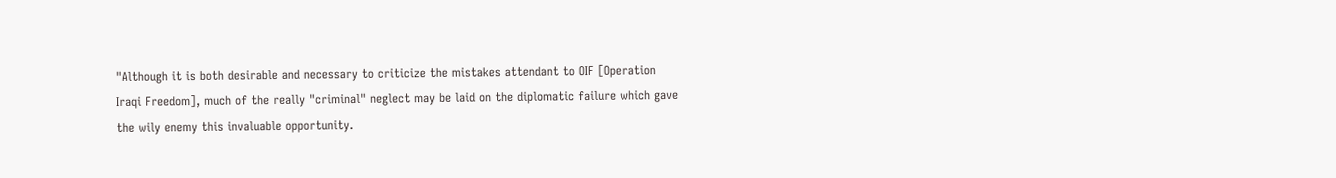"Although it is both desirable and necessary to criticize the mistakes attendant to OIF [Operation Iraqi Freedom], much of the really "criminal" neglect may be laid on the diplomatic failure which gave the wily enemy this invaluable opportunity.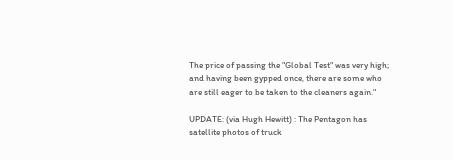The price of passing the "Global Test" was very high; and having been gypped once, there are some who are still eager to be taken to the cleaners again."

UPDATE: (via Hugh Hewitt) : The Pentagon has satellite photos of truck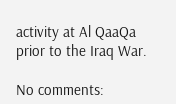activity at Al QaaQa prior to the Iraq War.

No comments: